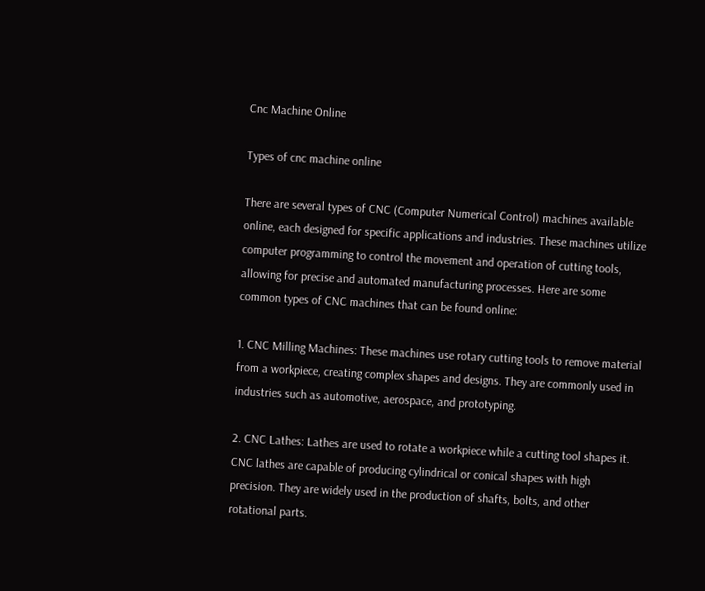Cnc Machine Online

Types of cnc machine online

There are several types of CNC (Computer Numerical Control) machines available online, each designed for specific applications and industries. These machines utilize computer programming to control the movement and operation of cutting tools, allowing for precise and automated manufacturing processes. Here are some common types of CNC machines that can be found online:

1. CNC Milling Machines: These machines use rotary cutting tools to remove material from a workpiece, creating complex shapes and designs. They are commonly used in industries such as automotive, aerospace, and prototyping.

2. CNC Lathes: Lathes are used to rotate a workpiece while a cutting tool shapes it. CNC lathes are capable of producing cylindrical or conical shapes with high precision. They are widely used in the production of shafts, bolts, and other rotational parts.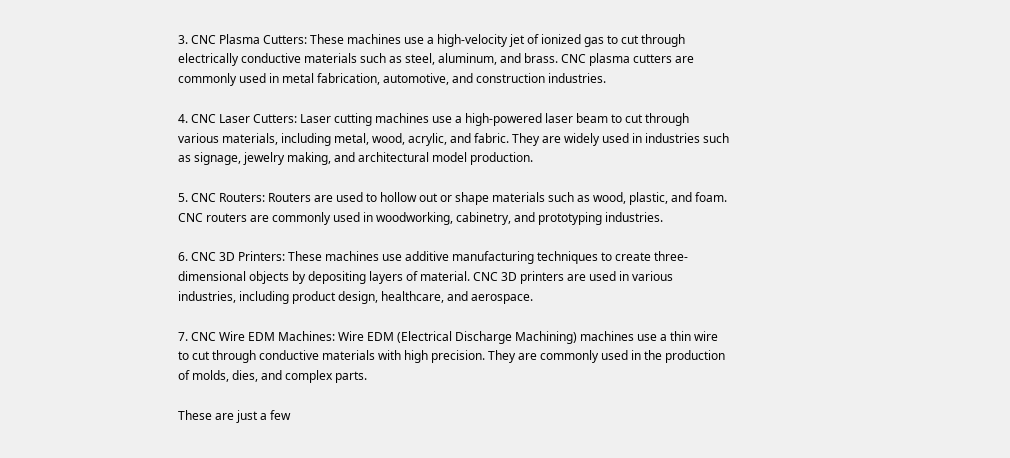3. CNC Plasma Cutters: These machines use a high-velocity jet of ionized gas to cut through electrically conductive materials such as steel, aluminum, and brass. CNC plasma cutters are commonly used in metal fabrication, automotive, and construction industries.

4. CNC Laser Cutters: Laser cutting machines use a high-powered laser beam to cut through various materials, including metal, wood, acrylic, and fabric. They are widely used in industries such as signage, jewelry making, and architectural model production.

5. CNC Routers: Routers are used to hollow out or shape materials such as wood, plastic, and foam. CNC routers are commonly used in woodworking, cabinetry, and prototyping industries.

6. CNC 3D Printers: These machines use additive manufacturing techniques to create three-dimensional objects by depositing layers of material. CNC 3D printers are used in various industries, including product design, healthcare, and aerospace.

7. CNC Wire EDM Machines: Wire EDM (Electrical Discharge Machining) machines use a thin wire to cut through conductive materials with high precision. They are commonly used in the production of molds, dies, and complex parts.

These are just a few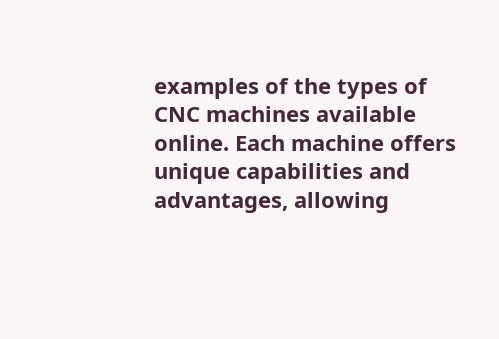examples of the types of CNC machines available online. Each machine offers unique capabilities and advantages, allowing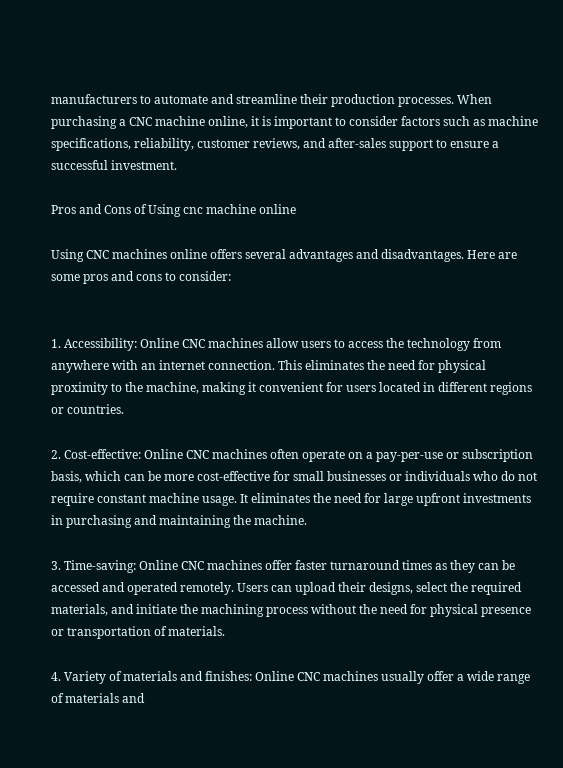manufacturers to automate and streamline their production processes. When purchasing a CNC machine online, it is important to consider factors such as machine specifications, reliability, customer reviews, and after-sales support to ensure a successful investment.

Pros and Cons of Using cnc machine online

Using CNC machines online offers several advantages and disadvantages. Here are some pros and cons to consider:


1. Accessibility: Online CNC machines allow users to access the technology from anywhere with an internet connection. This eliminates the need for physical proximity to the machine, making it convenient for users located in different regions or countries.

2. Cost-effective: Online CNC machines often operate on a pay-per-use or subscription basis, which can be more cost-effective for small businesses or individuals who do not require constant machine usage. It eliminates the need for large upfront investments in purchasing and maintaining the machine.

3. Time-saving: Online CNC machines offer faster turnaround times as they can be accessed and operated remotely. Users can upload their designs, select the required materials, and initiate the machining process without the need for physical presence or transportation of materials.

4. Variety of materials and finishes: Online CNC machines usually offer a wide range of materials and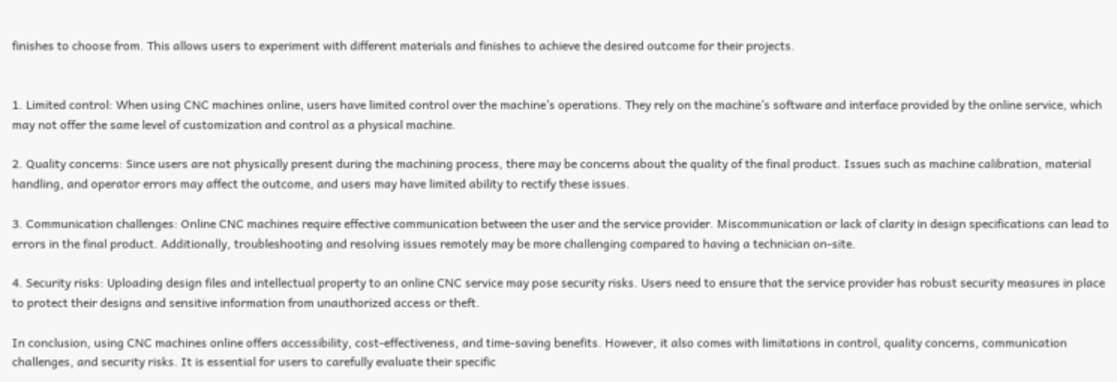finishes to choose from. This allows users to experiment with different materials and finishes to achieve the desired outcome for their projects.


1. Limited control: When using CNC machines online, users have limited control over the machine’s operations. They rely on the machine’s software and interface provided by the online service, which may not offer the same level of customization and control as a physical machine.

2. Quality concerns: Since users are not physically present during the machining process, there may be concerns about the quality of the final product. Issues such as machine calibration, material handling, and operator errors may affect the outcome, and users may have limited ability to rectify these issues.

3. Communication challenges: Online CNC machines require effective communication between the user and the service provider. Miscommunication or lack of clarity in design specifications can lead to errors in the final product. Additionally, troubleshooting and resolving issues remotely may be more challenging compared to having a technician on-site.

4. Security risks: Uploading design files and intellectual property to an online CNC service may pose security risks. Users need to ensure that the service provider has robust security measures in place to protect their designs and sensitive information from unauthorized access or theft.

In conclusion, using CNC machines online offers accessibility, cost-effectiveness, and time-saving benefits. However, it also comes with limitations in control, quality concerns, communication challenges, and security risks. It is essential for users to carefully evaluate their specific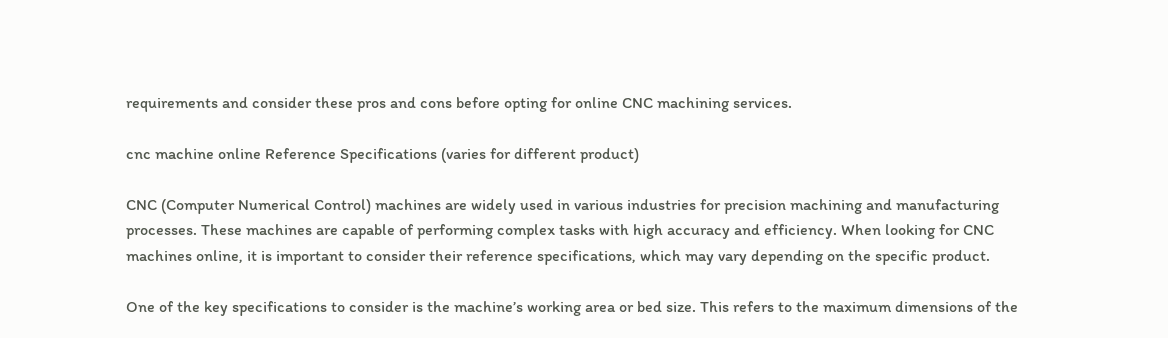requirements and consider these pros and cons before opting for online CNC machining services.

cnc machine online Reference Specifications (varies for different product)

CNC (Computer Numerical Control) machines are widely used in various industries for precision machining and manufacturing processes. These machines are capable of performing complex tasks with high accuracy and efficiency. When looking for CNC machines online, it is important to consider their reference specifications, which may vary depending on the specific product.

One of the key specifications to consider is the machine’s working area or bed size. This refers to the maximum dimensions of the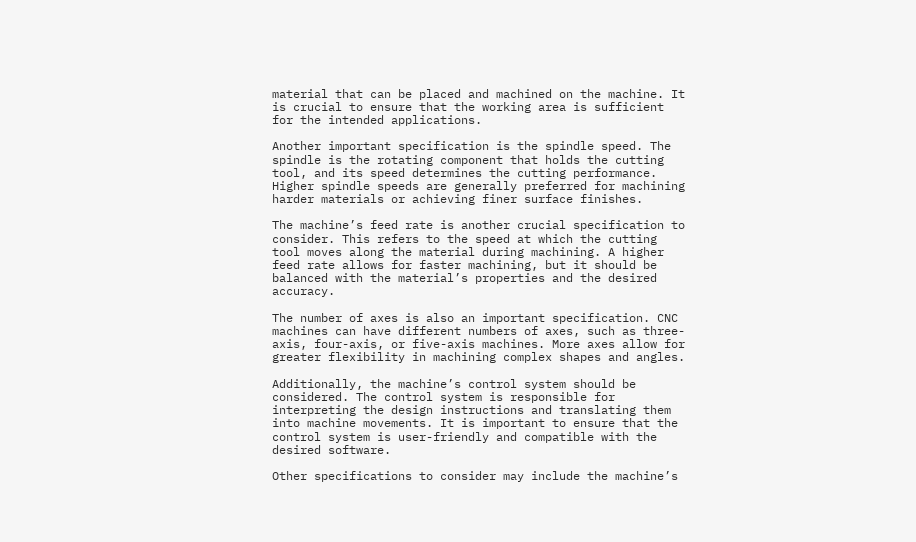material that can be placed and machined on the machine. It is crucial to ensure that the working area is sufficient for the intended applications.

Another important specification is the spindle speed. The spindle is the rotating component that holds the cutting tool, and its speed determines the cutting performance. Higher spindle speeds are generally preferred for machining harder materials or achieving finer surface finishes.

The machine’s feed rate is another crucial specification to consider. This refers to the speed at which the cutting tool moves along the material during machining. A higher feed rate allows for faster machining, but it should be balanced with the material’s properties and the desired accuracy.

The number of axes is also an important specification. CNC machines can have different numbers of axes, such as three-axis, four-axis, or five-axis machines. More axes allow for greater flexibility in machining complex shapes and angles.

Additionally, the machine’s control system should be considered. The control system is responsible for interpreting the design instructions and translating them into machine movements. It is important to ensure that the control system is user-friendly and compatible with the desired software.

Other specifications to consider may include the machine’s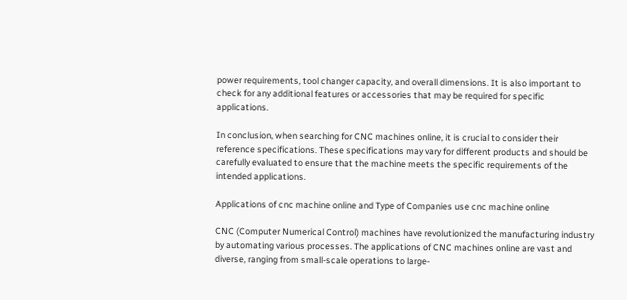power requirements, tool changer capacity, and overall dimensions. It is also important to check for any additional features or accessories that may be required for specific applications.

In conclusion, when searching for CNC machines online, it is crucial to consider their reference specifications. These specifications may vary for different products and should be carefully evaluated to ensure that the machine meets the specific requirements of the intended applications.

Applications of cnc machine online and Type of Companies use cnc machine online

CNC (Computer Numerical Control) machines have revolutionized the manufacturing industry by automating various processes. The applications of CNC machines online are vast and diverse, ranging from small-scale operations to large-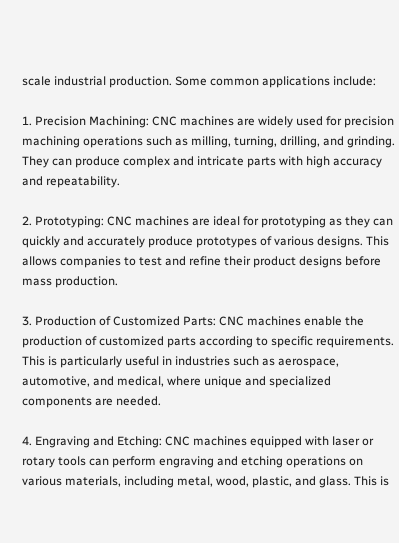scale industrial production. Some common applications include:

1. Precision Machining: CNC machines are widely used for precision machining operations such as milling, turning, drilling, and grinding. They can produce complex and intricate parts with high accuracy and repeatability.

2. Prototyping: CNC machines are ideal for prototyping as they can quickly and accurately produce prototypes of various designs. This allows companies to test and refine their product designs before mass production.

3. Production of Customized Parts: CNC machines enable the production of customized parts according to specific requirements. This is particularly useful in industries such as aerospace, automotive, and medical, where unique and specialized components are needed.

4. Engraving and Etching: CNC machines equipped with laser or rotary tools can perform engraving and etching operations on various materials, including metal, wood, plastic, and glass. This is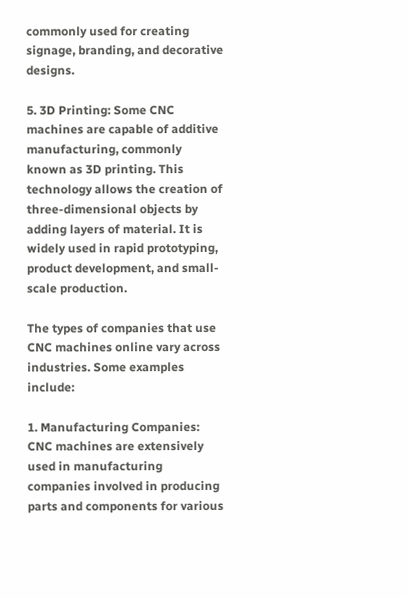commonly used for creating signage, branding, and decorative designs.

5. 3D Printing: Some CNC machines are capable of additive manufacturing, commonly known as 3D printing. This technology allows the creation of three-dimensional objects by adding layers of material. It is widely used in rapid prototyping, product development, and small-scale production.

The types of companies that use CNC machines online vary across industries. Some examples include:

1. Manufacturing Companies: CNC machines are extensively used in manufacturing companies involved in producing parts and components for various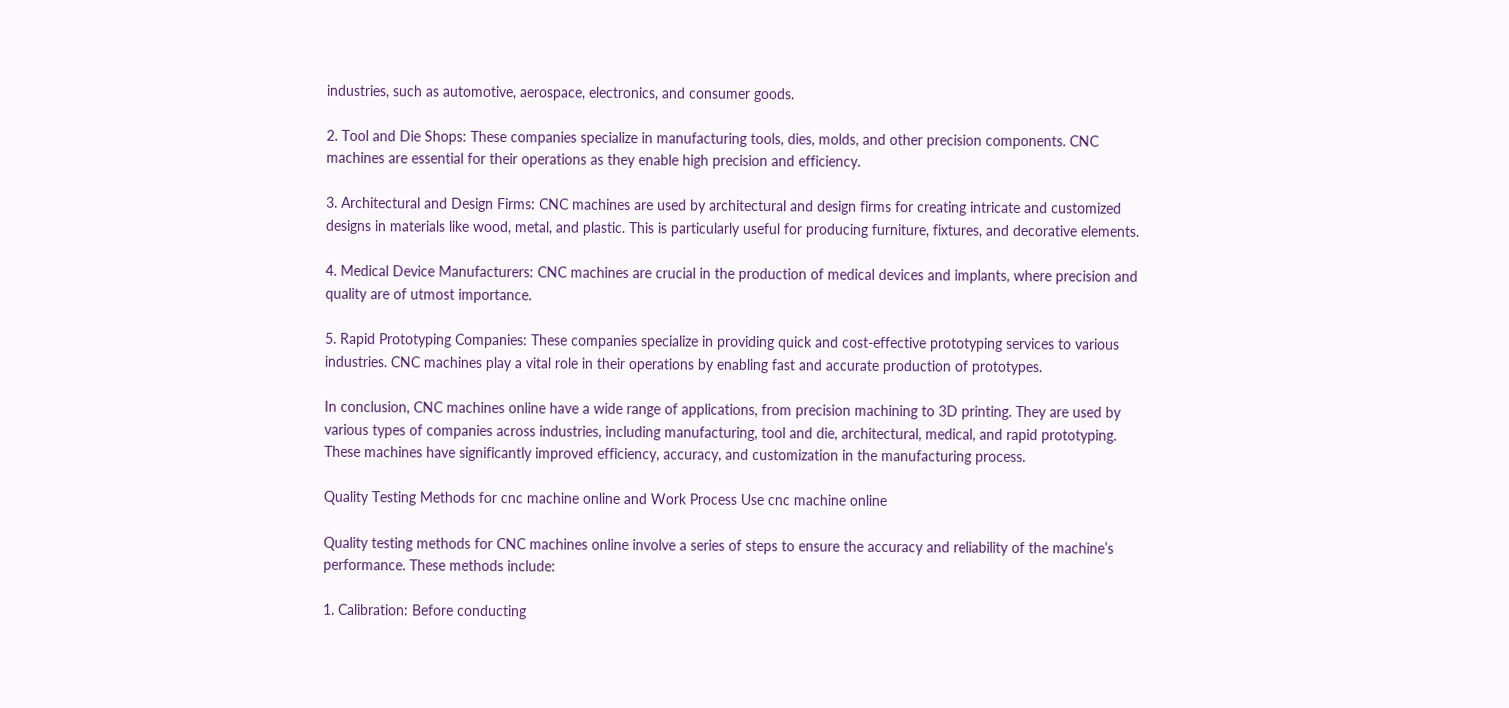industries, such as automotive, aerospace, electronics, and consumer goods.

2. Tool and Die Shops: These companies specialize in manufacturing tools, dies, molds, and other precision components. CNC machines are essential for their operations as they enable high precision and efficiency.

3. Architectural and Design Firms: CNC machines are used by architectural and design firms for creating intricate and customized designs in materials like wood, metal, and plastic. This is particularly useful for producing furniture, fixtures, and decorative elements.

4. Medical Device Manufacturers: CNC machines are crucial in the production of medical devices and implants, where precision and quality are of utmost importance.

5. Rapid Prototyping Companies: These companies specialize in providing quick and cost-effective prototyping services to various industries. CNC machines play a vital role in their operations by enabling fast and accurate production of prototypes.

In conclusion, CNC machines online have a wide range of applications, from precision machining to 3D printing. They are used by various types of companies across industries, including manufacturing, tool and die, architectural, medical, and rapid prototyping. These machines have significantly improved efficiency, accuracy, and customization in the manufacturing process.

Quality Testing Methods for cnc machine online and Work Process Use cnc machine online

Quality testing methods for CNC machines online involve a series of steps to ensure the accuracy and reliability of the machine’s performance. These methods include:

1. Calibration: Before conducting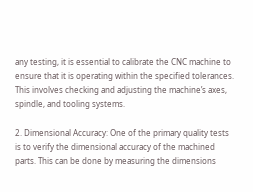any testing, it is essential to calibrate the CNC machine to ensure that it is operating within the specified tolerances. This involves checking and adjusting the machine’s axes, spindle, and tooling systems.

2. Dimensional Accuracy: One of the primary quality tests is to verify the dimensional accuracy of the machined parts. This can be done by measuring the dimensions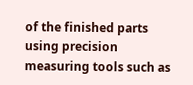of the finished parts using precision measuring tools such as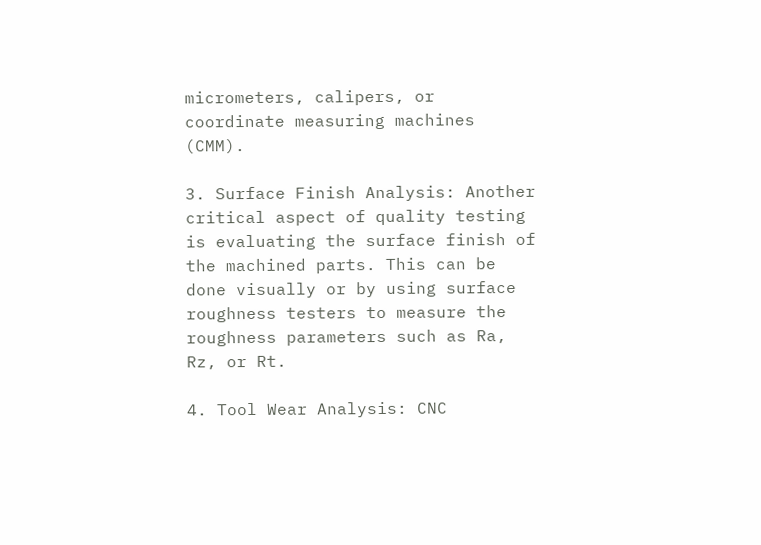micrometers, calipers, or coordinate measuring machines (CMM).

3. Surface Finish Analysis: Another critical aspect of quality testing is evaluating the surface finish of the machined parts. This can be done visually or by using surface roughness testers to measure the roughness parameters such as Ra, Rz, or Rt.

4. Tool Wear Analysis: CNC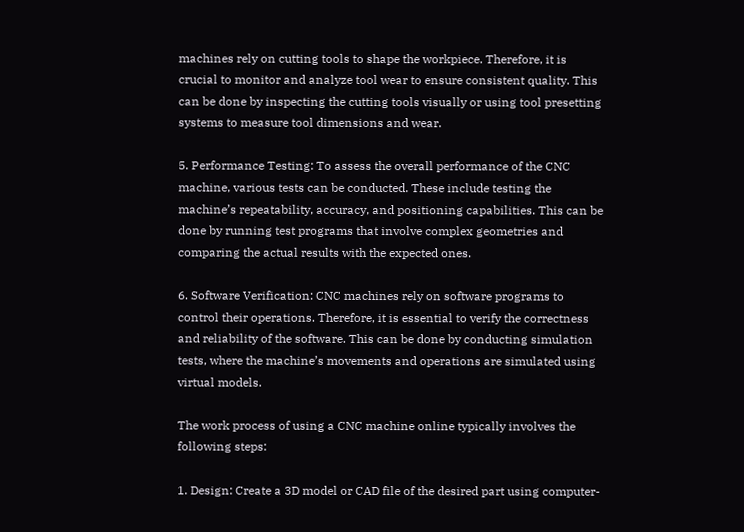machines rely on cutting tools to shape the workpiece. Therefore, it is crucial to monitor and analyze tool wear to ensure consistent quality. This can be done by inspecting the cutting tools visually or using tool presetting systems to measure tool dimensions and wear.

5. Performance Testing: To assess the overall performance of the CNC machine, various tests can be conducted. These include testing the machine’s repeatability, accuracy, and positioning capabilities. This can be done by running test programs that involve complex geometries and comparing the actual results with the expected ones.

6. Software Verification: CNC machines rely on software programs to control their operations. Therefore, it is essential to verify the correctness and reliability of the software. This can be done by conducting simulation tests, where the machine’s movements and operations are simulated using virtual models.

The work process of using a CNC machine online typically involves the following steps:

1. Design: Create a 3D model or CAD file of the desired part using computer-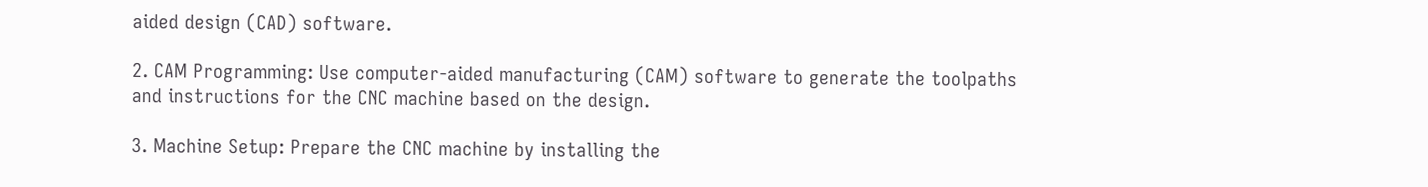aided design (CAD) software.

2. CAM Programming: Use computer-aided manufacturing (CAM) software to generate the toolpaths and instructions for the CNC machine based on the design.

3. Machine Setup: Prepare the CNC machine by installing the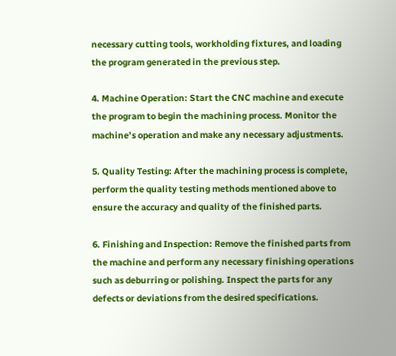necessary cutting tools, workholding fixtures, and loading the program generated in the previous step.

4. Machine Operation: Start the CNC machine and execute the program to begin the machining process. Monitor the machine’s operation and make any necessary adjustments.

5. Quality Testing: After the machining process is complete, perform the quality testing methods mentioned above to ensure the accuracy and quality of the finished parts.

6. Finishing and Inspection: Remove the finished parts from the machine and perform any necessary finishing operations such as deburring or polishing. Inspect the parts for any defects or deviations from the desired specifications.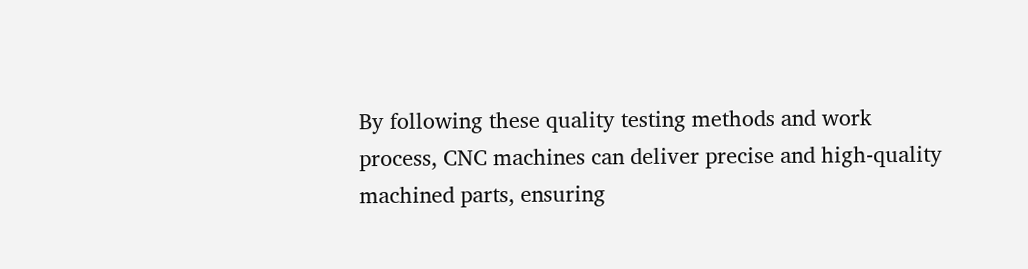By following these quality testing methods and work process, CNC machines can deliver precise and high-quality machined parts, ensuring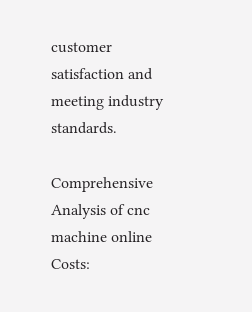customer satisfaction and meeting industry standards.

Comprehensive Analysis of cnc machine online Costs: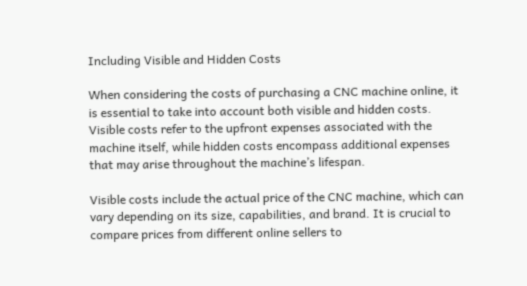Including Visible and Hidden Costs

When considering the costs of purchasing a CNC machine online, it is essential to take into account both visible and hidden costs. Visible costs refer to the upfront expenses associated with the machine itself, while hidden costs encompass additional expenses that may arise throughout the machine’s lifespan.

Visible costs include the actual price of the CNC machine, which can vary depending on its size, capabilities, and brand. It is crucial to compare prices from different online sellers to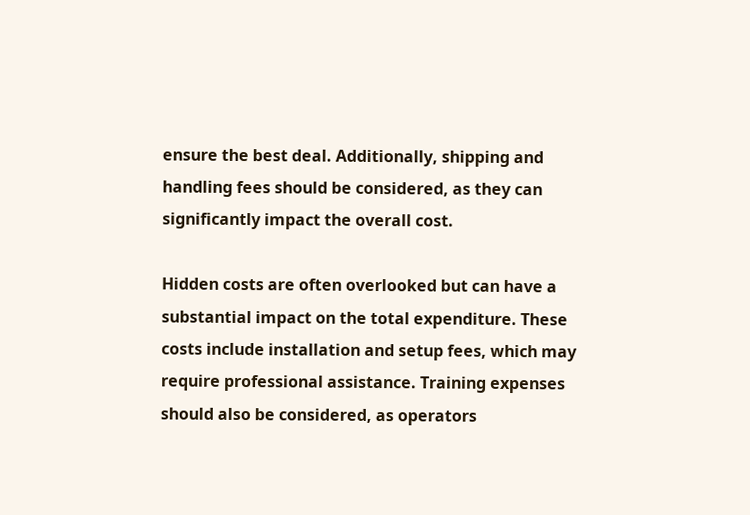ensure the best deal. Additionally, shipping and handling fees should be considered, as they can significantly impact the overall cost.

Hidden costs are often overlooked but can have a substantial impact on the total expenditure. These costs include installation and setup fees, which may require professional assistance. Training expenses should also be considered, as operators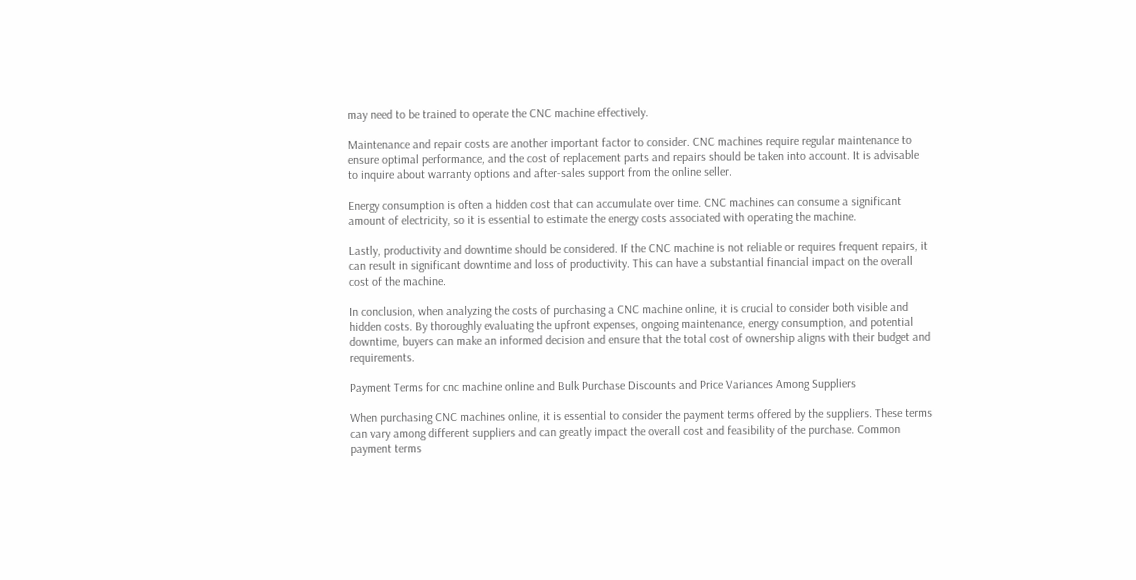may need to be trained to operate the CNC machine effectively.

Maintenance and repair costs are another important factor to consider. CNC machines require regular maintenance to ensure optimal performance, and the cost of replacement parts and repairs should be taken into account. It is advisable to inquire about warranty options and after-sales support from the online seller.

Energy consumption is often a hidden cost that can accumulate over time. CNC machines can consume a significant amount of electricity, so it is essential to estimate the energy costs associated with operating the machine.

Lastly, productivity and downtime should be considered. If the CNC machine is not reliable or requires frequent repairs, it can result in significant downtime and loss of productivity. This can have a substantial financial impact on the overall cost of the machine.

In conclusion, when analyzing the costs of purchasing a CNC machine online, it is crucial to consider both visible and hidden costs. By thoroughly evaluating the upfront expenses, ongoing maintenance, energy consumption, and potential downtime, buyers can make an informed decision and ensure that the total cost of ownership aligns with their budget and requirements.

Payment Terms for cnc machine online and Bulk Purchase Discounts and Price Variances Among Suppliers

When purchasing CNC machines online, it is essential to consider the payment terms offered by the suppliers. These terms can vary among different suppliers and can greatly impact the overall cost and feasibility of the purchase. Common payment terms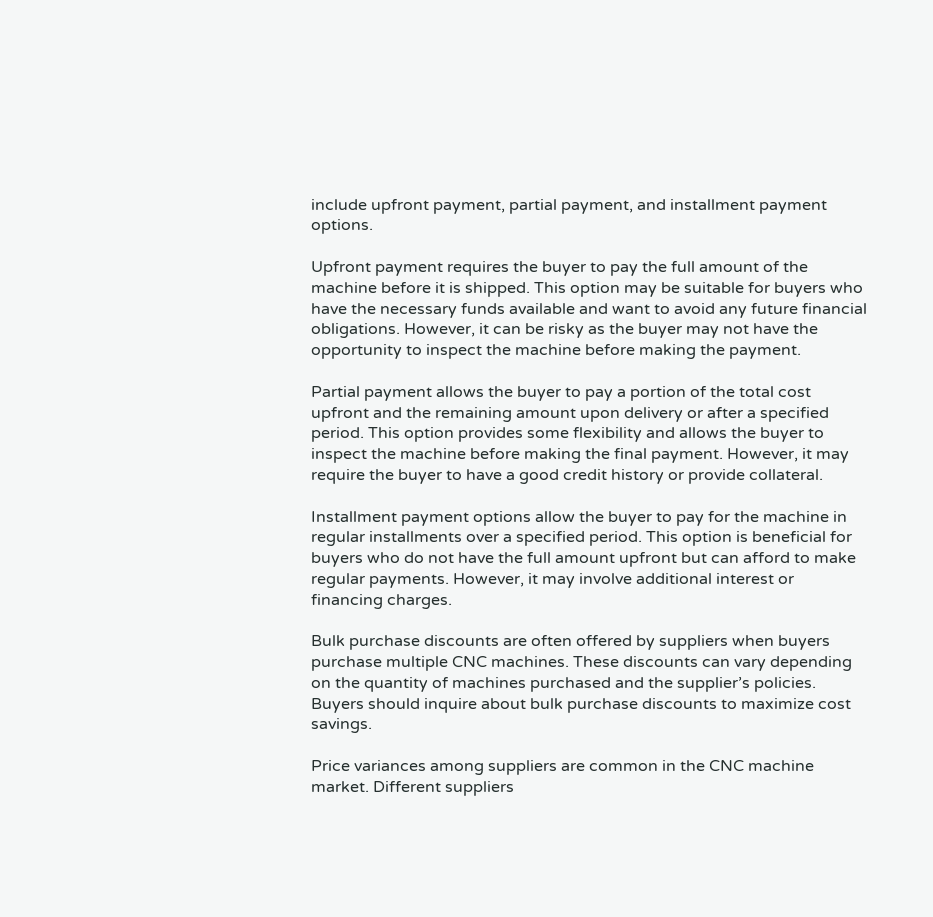include upfront payment, partial payment, and installment payment options.

Upfront payment requires the buyer to pay the full amount of the machine before it is shipped. This option may be suitable for buyers who have the necessary funds available and want to avoid any future financial obligations. However, it can be risky as the buyer may not have the opportunity to inspect the machine before making the payment.

Partial payment allows the buyer to pay a portion of the total cost upfront and the remaining amount upon delivery or after a specified period. This option provides some flexibility and allows the buyer to inspect the machine before making the final payment. However, it may require the buyer to have a good credit history or provide collateral.

Installment payment options allow the buyer to pay for the machine in regular installments over a specified period. This option is beneficial for buyers who do not have the full amount upfront but can afford to make regular payments. However, it may involve additional interest or financing charges.

Bulk purchase discounts are often offered by suppliers when buyers purchase multiple CNC machines. These discounts can vary depending on the quantity of machines purchased and the supplier’s policies. Buyers should inquire about bulk purchase discounts to maximize cost savings.

Price variances among suppliers are common in the CNC machine market. Different suppliers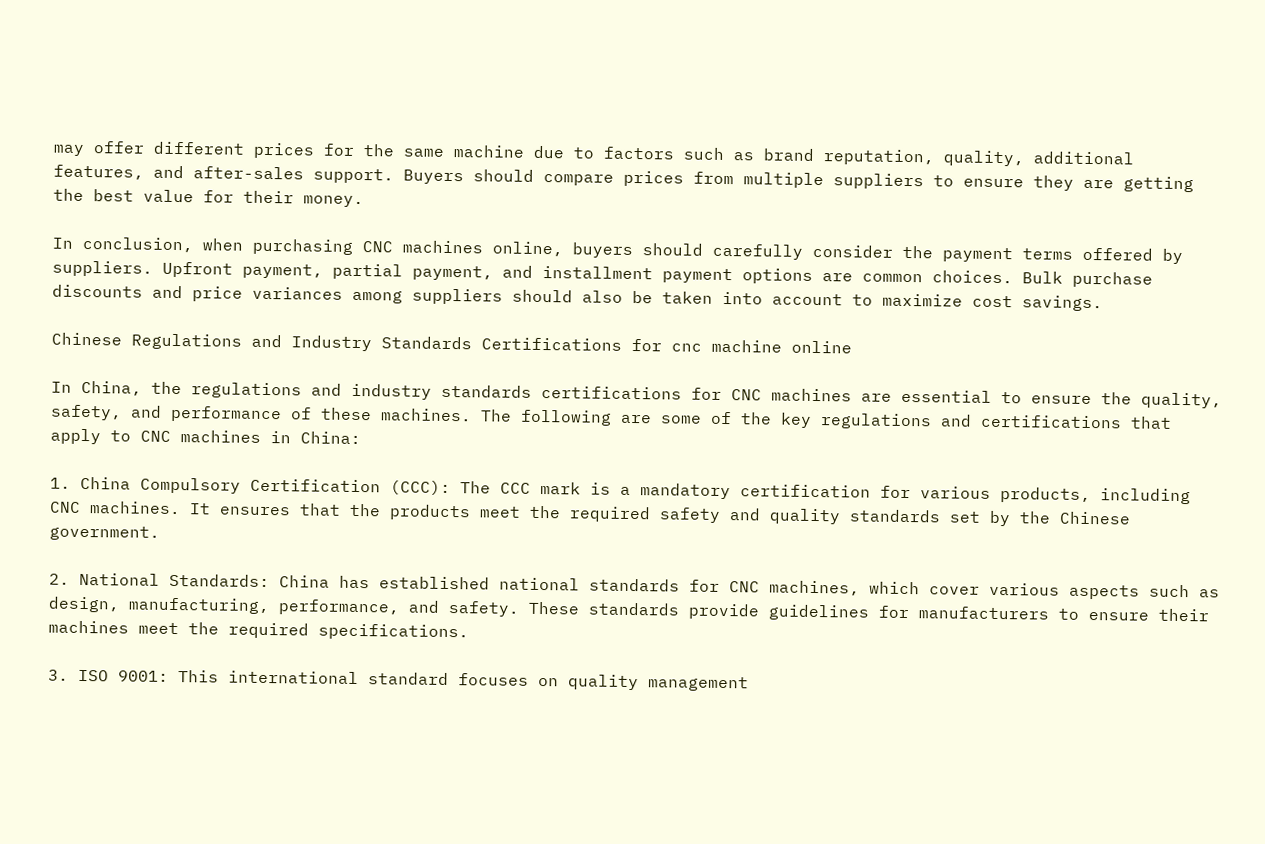may offer different prices for the same machine due to factors such as brand reputation, quality, additional features, and after-sales support. Buyers should compare prices from multiple suppliers to ensure they are getting the best value for their money.

In conclusion, when purchasing CNC machines online, buyers should carefully consider the payment terms offered by suppliers. Upfront payment, partial payment, and installment payment options are common choices. Bulk purchase discounts and price variances among suppliers should also be taken into account to maximize cost savings.

Chinese Regulations and Industry Standards Certifications for cnc machine online

In China, the regulations and industry standards certifications for CNC machines are essential to ensure the quality, safety, and performance of these machines. The following are some of the key regulations and certifications that apply to CNC machines in China:

1. China Compulsory Certification (CCC): The CCC mark is a mandatory certification for various products, including CNC machines. It ensures that the products meet the required safety and quality standards set by the Chinese government.

2. National Standards: China has established national standards for CNC machines, which cover various aspects such as design, manufacturing, performance, and safety. These standards provide guidelines for manufacturers to ensure their machines meet the required specifications.

3. ISO 9001: This international standard focuses on quality management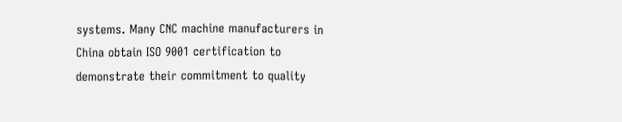systems. Many CNC machine manufacturers in China obtain ISO 9001 certification to demonstrate their commitment to quality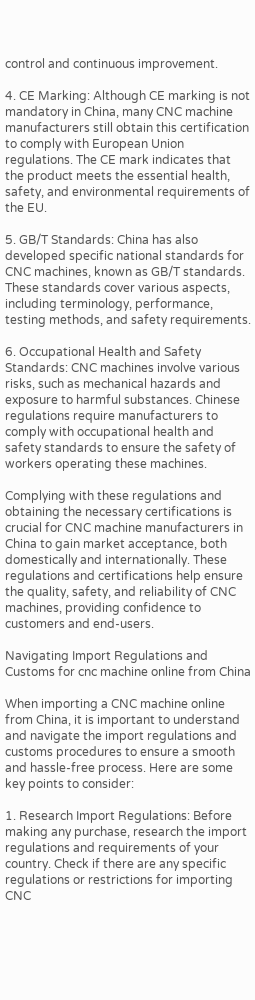control and continuous improvement.

4. CE Marking: Although CE marking is not mandatory in China, many CNC machine manufacturers still obtain this certification to comply with European Union regulations. The CE mark indicates that the product meets the essential health, safety, and environmental requirements of the EU.

5. GB/T Standards: China has also developed specific national standards for CNC machines, known as GB/T standards. These standards cover various aspects, including terminology, performance, testing methods, and safety requirements.

6. Occupational Health and Safety Standards: CNC machines involve various risks, such as mechanical hazards and exposure to harmful substances. Chinese regulations require manufacturers to comply with occupational health and safety standards to ensure the safety of workers operating these machines.

Complying with these regulations and obtaining the necessary certifications is crucial for CNC machine manufacturers in China to gain market acceptance, both domestically and internationally. These regulations and certifications help ensure the quality, safety, and reliability of CNC machines, providing confidence to customers and end-users.

Navigating Import Regulations and Customs for cnc machine online from China

When importing a CNC machine online from China, it is important to understand and navigate the import regulations and customs procedures to ensure a smooth and hassle-free process. Here are some key points to consider:

1. Research Import Regulations: Before making any purchase, research the import regulations and requirements of your country. Check if there are any specific regulations or restrictions for importing CNC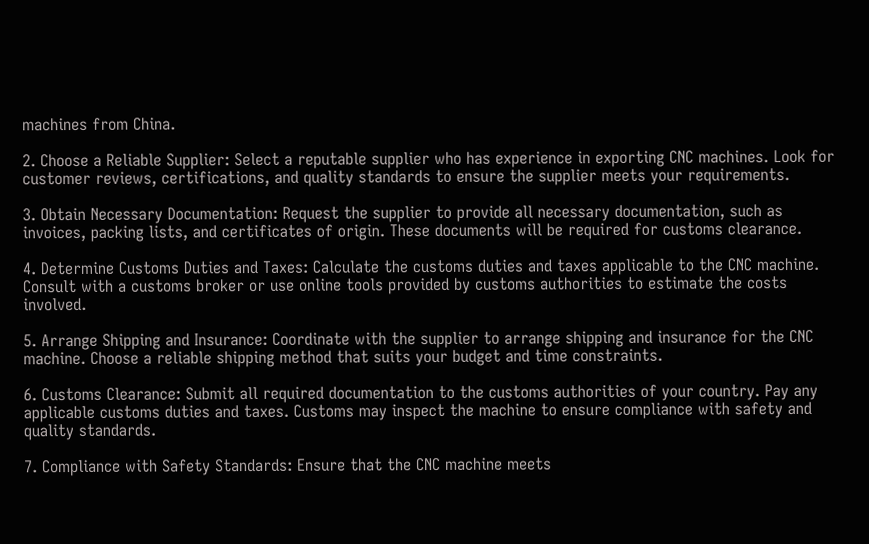machines from China.

2. Choose a Reliable Supplier: Select a reputable supplier who has experience in exporting CNC machines. Look for customer reviews, certifications, and quality standards to ensure the supplier meets your requirements.

3. Obtain Necessary Documentation: Request the supplier to provide all necessary documentation, such as invoices, packing lists, and certificates of origin. These documents will be required for customs clearance.

4. Determine Customs Duties and Taxes: Calculate the customs duties and taxes applicable to the CNC machine. Consult with a customs broker or use online tools provided by customs authorities to estimate the costs involved.

5. Arrange Shipping and Insurance: Coordinate with the supplier to arrange shipping and insurance for the CNC machine. Choose a reliable shipping method that suits your budget and time constraints.

6. Customs Clearance: Submit all required documentation to the customs authorities of your country. Pay any applicable customs duties and taxes. Customs may inspect the machine to ensure compliance with safety and quality standards.

7. Compliance with Safety Standards: Ensure that the CNC machine meets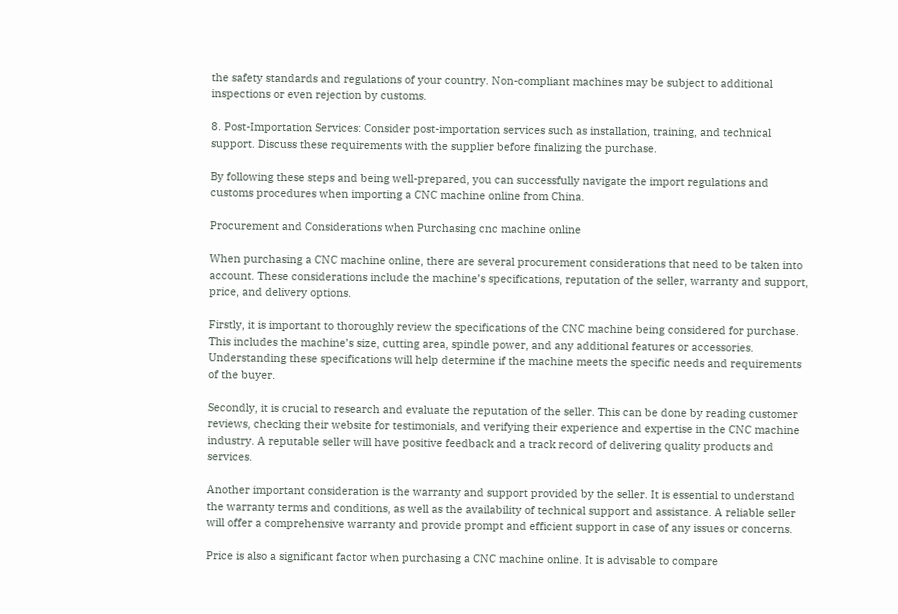the safety standards and regulations of your country. Non-compliant machines may be subject to additional inspections or even rejection by customs.

8. Post-Importation Services: Consider post-importation services such as installation, training, and technical support. Discuss these requirements with the supplier before finalizing the purchase.

By following these steps and being well-prepared, you can successfully navigate the import regulations and customs procedures when importing a CNC machine online from China.

Procurement and Considerations when Purchasing cnc machine online

When purchasing a CNC machine online, there are several procurement considerations that need to be taken into account. These considerations include the machine’s specifications, reputation of the seller, warranty and support, price, and delivery options.

Firstly, it is important to thoroughly review the specifications of the CNC machine being considered for purchase. This includes the machine’s size, cutting area, spindle power, and any additional features or accessories. Understanding these specifications will help determine if the machine meets the specific needs and requirements of the buyer.

Secondly, it is crucial to research and evaluate the reputation of the seller. This can be done by reading customer reviews, checking their website for testimonials, and verifying their experience and expertise in the CNC machine industry. A reputable seller will have positive feedback and a track record of delivering quality products and services.

Another important consideration is the warranty and support provided by the seller. It is essential to understand the warranty terms and conditions, as well as the availability of technical support and assistance. A reliable seller will offer a comprehensive warranty and provide prompt and efficient support in case of any issues or concerns.

Price is also a significant factor when purchasing a CNC machine online. It is advisable to compare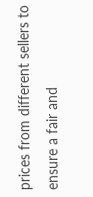prices from different sellers to ensure a fair and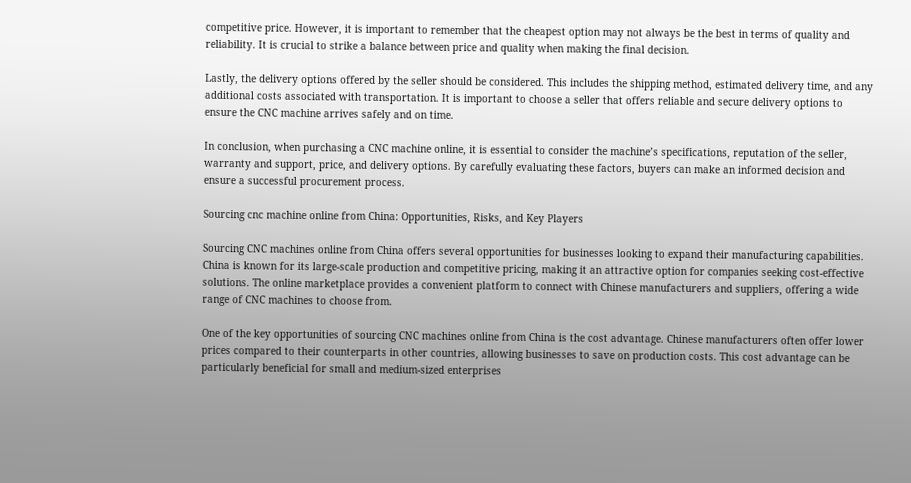competitive price. However, it is important to remember that the cheapest option may not always be the best in terms of quality and reliability. It is crucial to strike a balance between price and quality when making the final decision.

Lastly, the delivery options offered by the seller should be considered. This includes the shipping method, estimated delivery time, and any additional costs associated with transportation. It is important to choose a seller that offers reliable and secure delivery options to ensure the CNC machine arrives safely and on time.

In conclusion, when purchasing a CNC machine online, it is essential to consider the machine’s specifications, reputation of the seller, warranty and support, price, and delivery options. By carefully evaluating these factors, buyers can make an informed decision and ensure a successful procurement process.

Sourcing cnc machine online from China: Opportunities, Risks, and Key Players

Sourcing CNC machines online from China offers several opportunities for businesses looking to expand their manufacturing capabilities. China is known for its large-scale production and competitive pricing, making it an attractive option for companies seeking cost-effective solutions. The online marketplace provides a convenient platform to connect with Chinese manufacturers and suppliers, offering a wide range of CNC machines to choose from.

One of the key opportunities of sourcing CNC machines online from China is the cost advantage. Chinese manufacturers often offer lower prices compared to their counterparts in other countries, allowing businesses to save on production costs. This cost advantage can be particularly beneficial for small and medium-sized enterprises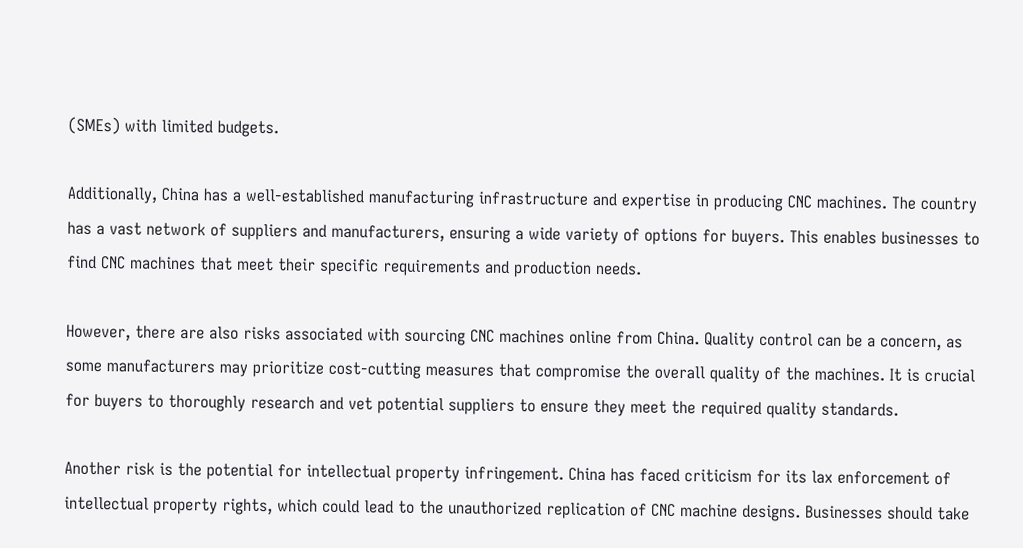(SMEs) with limited budgets.

Additionally, China has a well-established manufacturing infrastructure and expertise in producing CNC machines. The country has a vast network of suppliers and manufacturers, ensuring a wide variety of options for buyers. This enables businesses to find CNC machines that meet their specific requirements and production needs.

However, there are also risks associated with sourcing CNC machines online from China. Quality control can be a concern, as some manufacturers may prioritize cost-cutting measures that compromise the overall quality of the machines. It is crucial for buyers to thoroughly research and vet potential suppliers to ensure they meet the required quality standards.

Another risk is the potential for intellectual property infringement. China has faced criticism for its lax enforcement of intellectual property rights, which could lead to the unauthorized replication of CNC machine designs. Businesses should take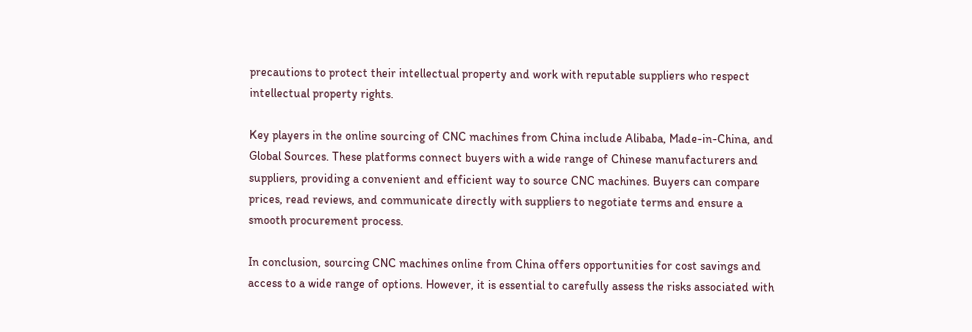precautions to protect their intellectual property and work with reputable suppliers who respect intellectual property rights.

Key players in the online sourcing of CNC machines from China include Alibaba, Made-in-China, and Global Sources. These platforms connect buyers with a wide range of Chinese manufacturers and suppliers, providing a convenient and efficient way to source CNC machines. Buyers can compare prices, read reviews, and communicate directly with suppliers to negotiate terms and ensure a smooth procurement process.

In conclusion, sourcing CNC machines online from China offers opportunities for cost savings and access to a wide range of options. However, it is essential to carefully assess the risks associated with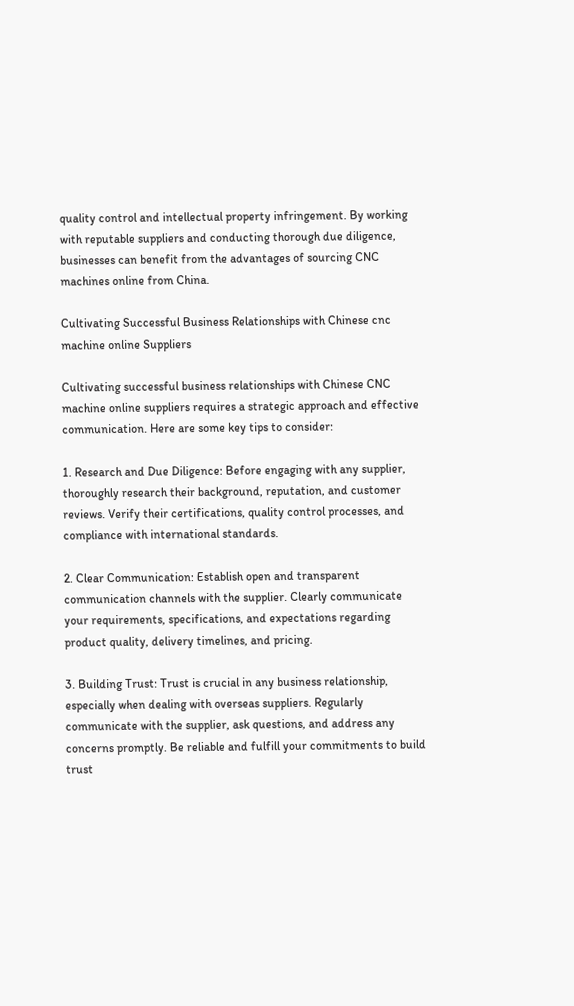quality control and intellectual property infringement. By working with reputable suppliers and conducting thorough due diligence, businesses can benefit from the advantages of sourcing CNC machines online from China.

Cultivating Successful Business Relationships with Chinese cnc machine online Suppliers

Cultivating successful business relationships with Chinese CNC machine online suppliers requires a strategic approach and effective communication. Here are some key tips to consider:

1. Research and Due Diligence: Before engaging with any supplier, thoroughly research their background, reputation, and customer reviews. Verify their certifications, quality control processes, and compliance with international standards.

2. Clear Communication: Establish open and transparent communication channels with the supplier. Clearly communicate your requirements, specifications, and expectations regarding product quality, delivery timelines, and pricing.

3. Building Trust: Trust is crucial in any business relationship, especially when dealing with overseas suppliers. Regularly communicate with the supplier, ask questions, and address any concerns promptly. Be reliable and fulfill your commitments to build trust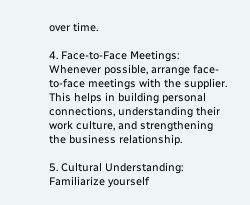over time.

4. Face-to-Face Meetings: Whenever possible, arrange face-to-face meetings with the supplier. This helps in building personal connections, understanding their work culture, and strengthening the business relationship.

5. Cultural Understanding: Familiarize yourself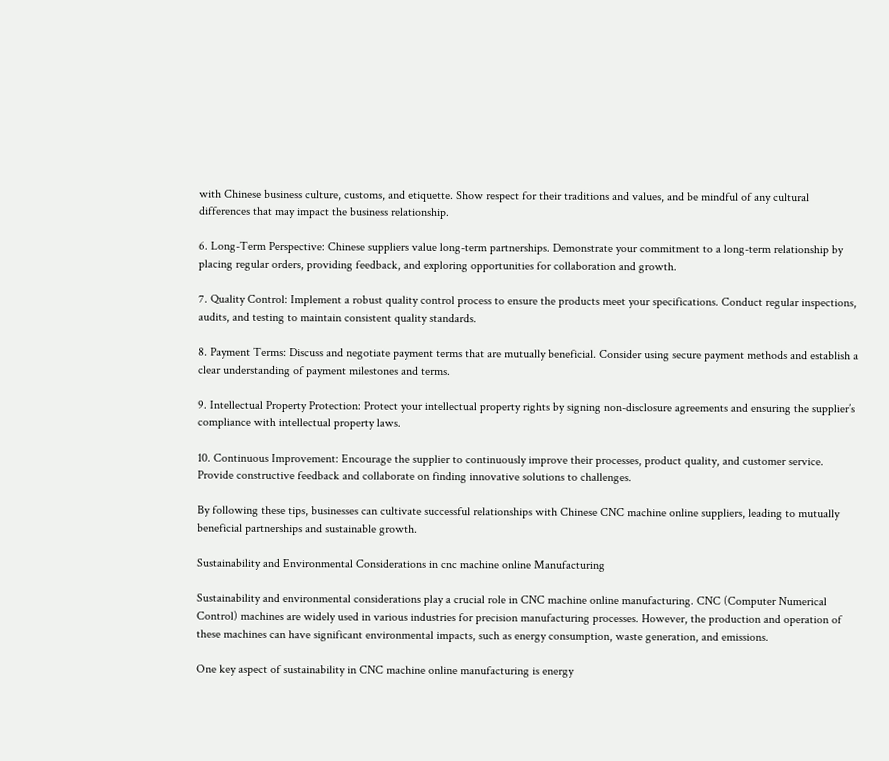with Chinese business culture, customs, and etiquette. Show respect for their traditions and values, and be mindful of any cultural differences that may impact the business relationship.

6. Long-Term Perspective: Chinese suppliers value long-term partnerships. Demonstrate your commitment to a long-term relationship by placing regular orders, providing feedback, and exploring opportunities for collaboration and growth.

7. Quality Control: Implement a robust quality control process to ensure the products meet your specifications. Conduct regular inspections, audits, and testing to maintain consistent quality standards.

8. Payment Terms: Discuss and negotiate payment terms that are mutually beneficial. Consider using secure payment methods and establish a clear understanding of payment milestones and terms.

9. Intellectual Property Protection: Protect your intellectual property rights by signing non-disclosure agreements and ensuring the supplier’s compliance with intellectual property laws.

10. Continuous Improvement: Encourage the supplier to continuously improve their processes, product quality, and customer service. Provide constructive feedback and collaborate on finding innovative solutions to challenges.

By following these tips, businesses can cultivate successful relationships with Chinese CNC machine online suppliers, leading to mutually beneficial partnerships and sustainable growth.

Sustainability and Environmental Considerations in cnc machine online Manufacturing

Sustainability and environmental considerations play a crucial role in CNC machine online manufacturing. CNC (Computer Numerical Control) machines are widely used in various industries for precision manufacturing processes. However, the production and operation of these machines can have significant environmental impacts, such as energy consumption, waste generation, and emissions.

One key aspect of sustainability in CNC machine online manufacturing is energy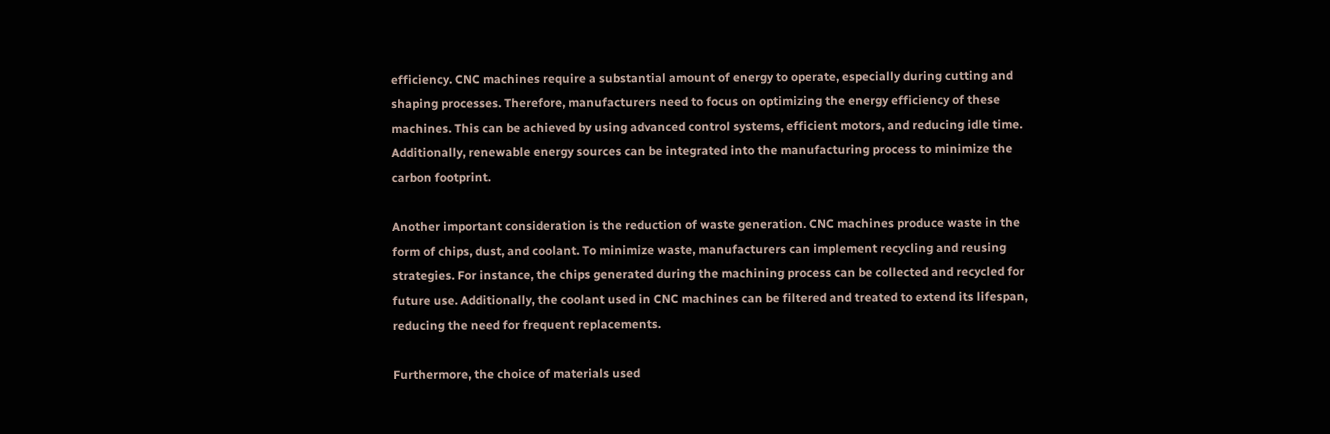efficiency. CNC machines require a substantial amount of energy to operate, especially during cutting and shaping processes. Therefore, manufacturers need to focus on optimizing the energy efficiency of these machines. This can be achieved by using advanced control systems, efficient motors, and reducing idle time. Additionally, renewable energy sources can be integrated into the manufacturing process to minimize the carbon footprint.

Another important consideration is the reduction of waste generation. CNC machines produce waste in the form of chips, dust, and coolant. To minimize waste, manufacturers can implement recycling and reusing strategies. For instance, the chips generated during the machining process can be collected and recycled for future use. Additionally, the coolant used in CNC machines can be filtered and treated to extend its lifespan, reducing the need for frequent replacements.

Furthermore, the choice of materials used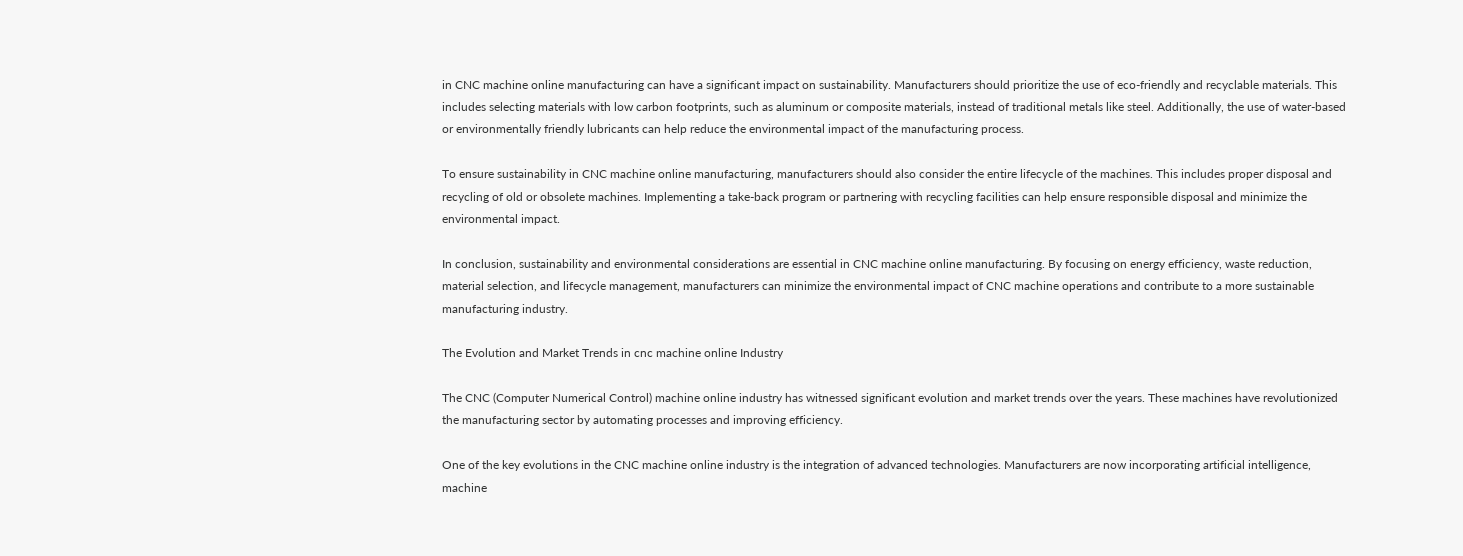in CNC machine online manufacturing can have a significant impact on sustainability. Manufacturers should prioritize the use of eco-friendly and recyclable materials. This includes selecting materials with low carbon footprints, such as aluminum or composite materials, instead of traditional metals like steel. Additionally, the use of water-based or environmentally friendly lubricants can help reduce the environmental impact of the manufacturing process.

To ensure sustainability in CNC machine online manufacturing, manufacturers should also consider the entire lifecycle of the machines. This includes proper disposal and recycling of old or obsolete machines. Implementing a take-back program or partnering with recycling facilities can help ensure responsible disposal and minimize the environmental impact.

In conclusion, sustainability and environmental considerations are essential in CNC machine online manufacturing. By focusing on energy efficiency, waste reduction, material selection, and lifecycle management, manufacturers can minimize the environmental impact of CNC machine operations and contribute to a more sustainable manufacturing industry.

The Evolution and Market Trends in cnc machine online Industry

The CNC (Computer Numerical Control) machine online industry has witnessed significant evolution and market trends over the years. These machines have revolutionized the manufacturing sector by automating processes and improving efficiency.

One of the key evolutions in the CNC machine online industry is the integration of advanced technologies. Manufacturers are now incorporating artificial intelligence, machine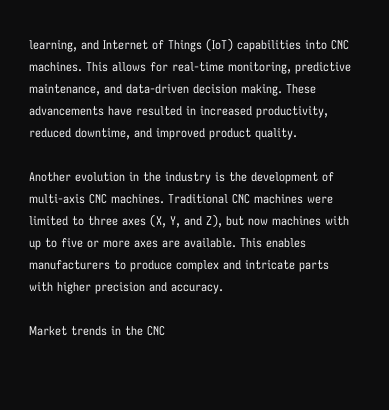learning, and Internet of Things (IoT) capabilities into CNC machines. This allows for real-time monitoring, predictive maintenance, and data-driven decision making. These advancements have resulted in increased productivity, reduced downtime, and improved product quality.

Another evolution in the industry is the development of multi-axis CNC machines. Traditional CNC machines were limited to three axes (X, Y, and Z), but now machines with up to five or more axes are available. This enables manufacturers to produce complex and intricate parts with higher precision and accuracy.

Market trends in the CNC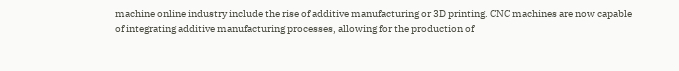machine online industry include the rise of additive manufacturing or 3D printing. CNC machines are now capable of integrating additive manufacturing processes, allowing for the production of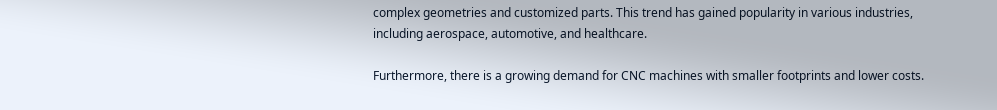complex geometries and customized parts. This trend has gained popularity in various industries, including aerospace, automotive, and healthcare.

Furthermore, there is a growing demand for CNC machines with smaller footprints and lower costs.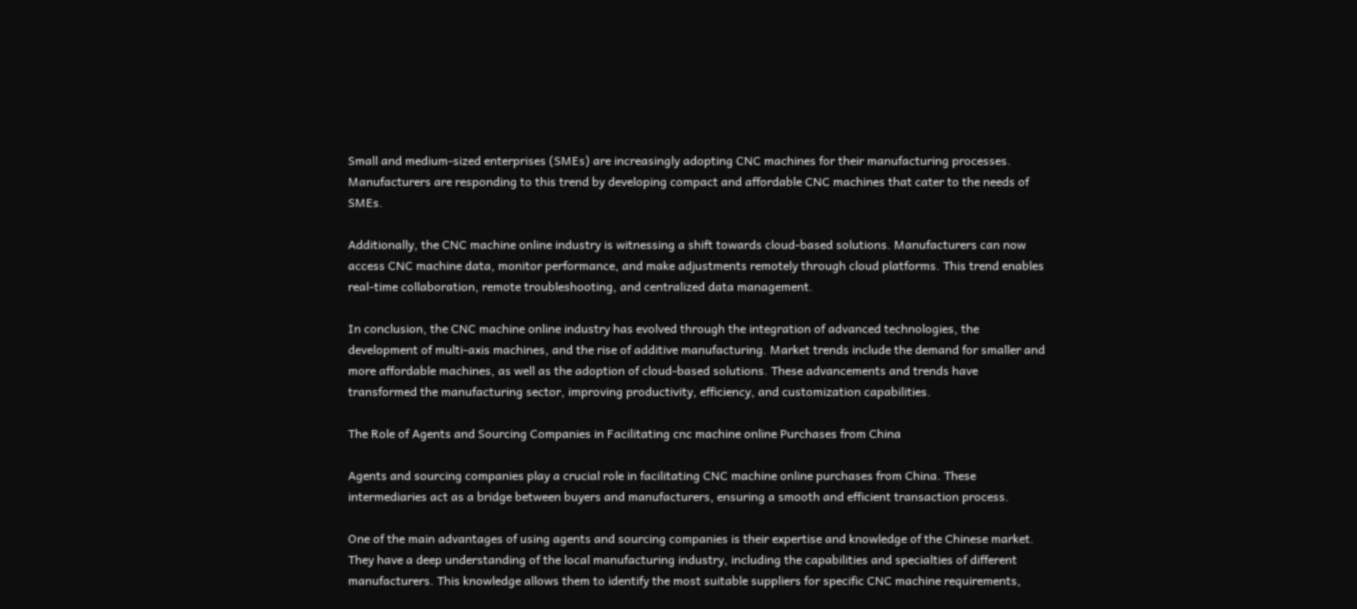Small and medium-sized enterprises (SMEs) are increasingly adopting CNC machines for their manufacturing processes. Manufacturers are responding to this trend by developing compact and affordable CNC machines that cater to the needs of SMEs.

Additionally, the CNC machine online industry is witnessing a shift towards cloud-based solutions. Manufacturers can now access CNC machine data, monitor performance, and make adjustments remotely through cloud platforms. This trend enables real-time collaboration, remote troubleshooting, and centralized data management.

In conclusion, the CNC machine online industry has evolved through the integration of advanced technologies, the development of multi-axis machines, and the rise of additive manufacturing. Market trends include the demand for smaller and more affordable machines, as well as the adoption of cloud-based solutions. These advancements and trends have transformed the manufacturing sector, improving productivity, efficiency, and customization capabilities.

The Role of Agents and Sourcing Companies in Facilitating cnc machine online Purchases from China

Agents and sourcing companies play a crucial role in facilitating CNC machine online purchases from China. These intermediaries act as a bridge between buyers and manufacturers, ensuring a smooth and efficient transaction process.

One of the main advantages of using agents and sourcing companies is their expertise and knowledge of the Chinese market. They have a deep understanding of the local manufacturing industry, including the capabilities and specialties of different manufacturers. This knowledge allows them to identify the most suitable suppliers for specific CNC machine requirements,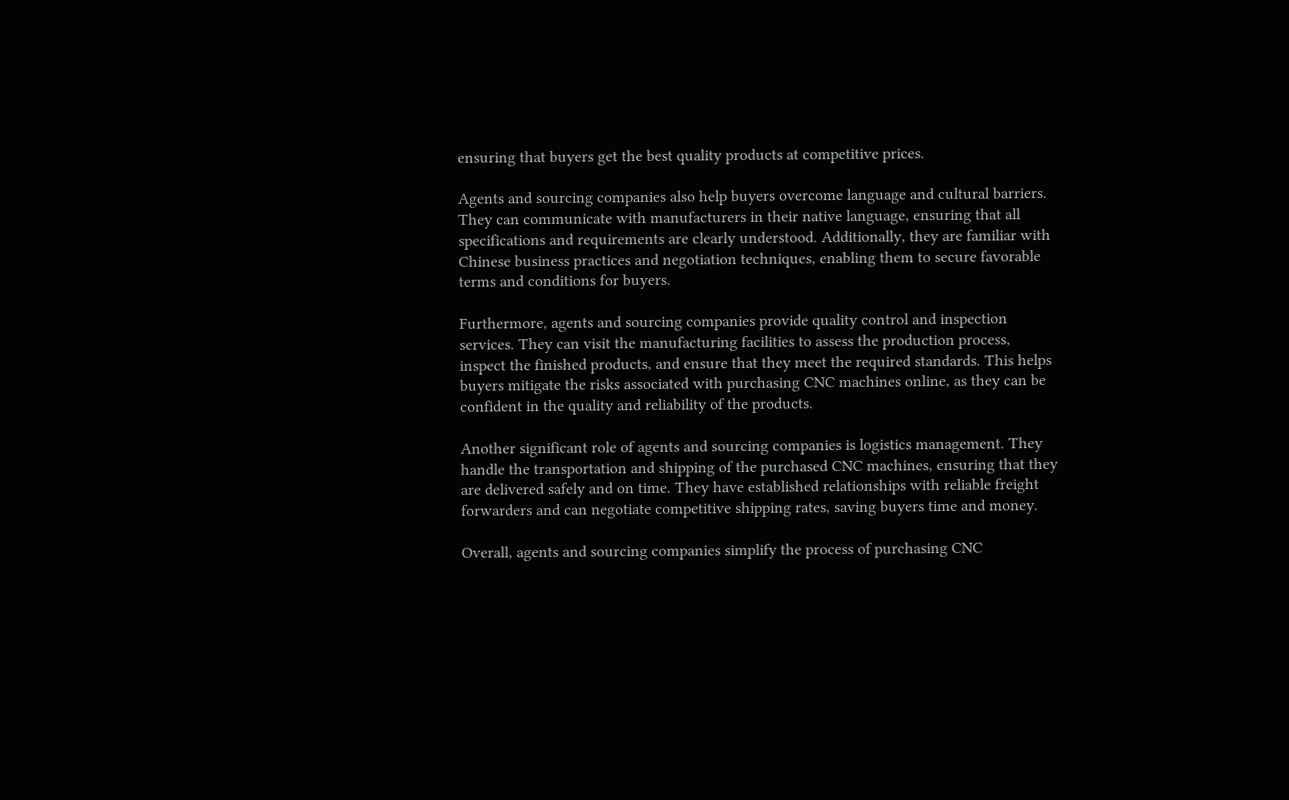ensuring that buyers get the best quality products at competitive prices.

Agents and sourcing companies also help buyers overcome language and cultural barriers. They can communicate with manufacturers in their native language, ensuring that all specifications and requirements are clearly understood. Additionally, they are familiar with Chinese business practices and negotiation techniques, enabling them to secure favorable terms and conditions for buyers.

Furthermore, agents and sourcing companies provide quality control and inspection services. They can visit the manufacturing facilities to assess the production process, inspect the finished products, and ensure that they meet the required standards. This helps buyers mitigate the risks associated with purchasing CNC machines online, as they can be confident in the quality and reliability of the products.

Another significant role of agents and sourcing companies is logistics management. They handle the transportation and shipping of the purchased CNC machines, ensuring that they are delivered safely and on time. They have established relationships with reliable freight forwarders and can negotiate competitive shipping rates, saving buyers time and money.

Overall, agents and sourcing companies simplify the process of purchasing CNC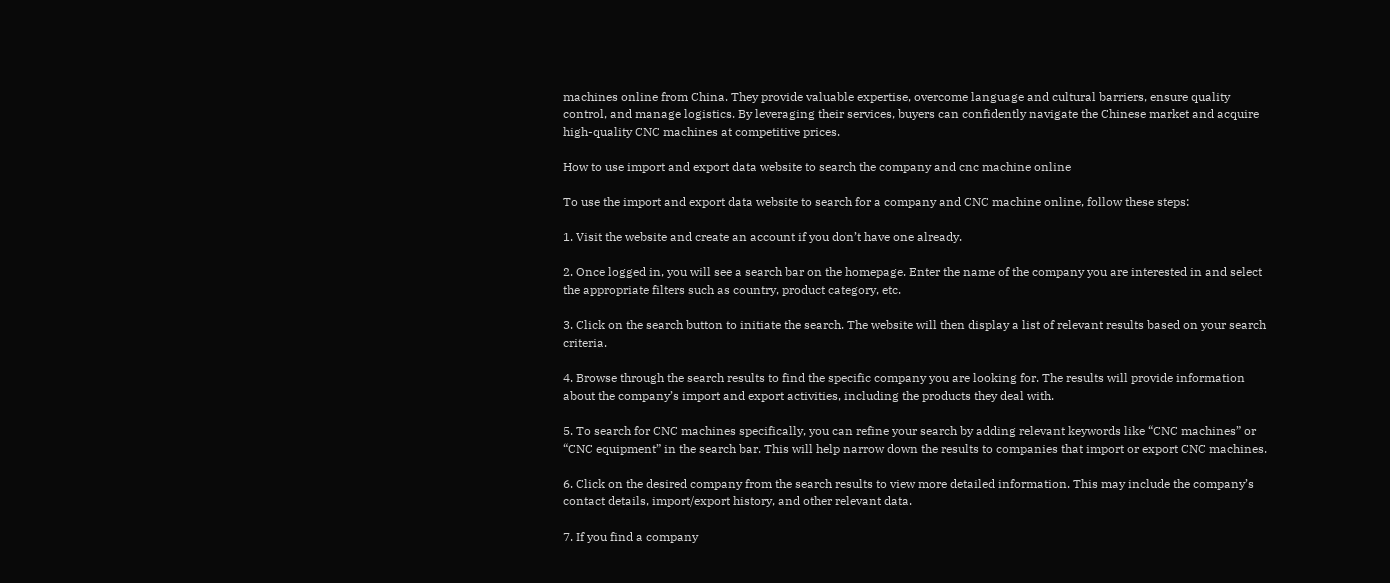machines online from China. They provide valuable expertise, overcome language and cultural barriers, ensure quality control, and manage logistics. By leveraging their services, buyers can confidently navigate the Chinese market and acquire high-quality CNC machines at competitive prices.

How to use import and export data website to search the company and cnc machine online

To use the import and export data website to search for a company and CNC machine online, follow these steps:

1. Visit the website and create an account if you don’t have one already.

2. Once logged in, you will see a search bar on the homepage. Enter the name of the company you are interested in and select the appropriate filters such as country, product category, etc.

3. Click on the search button to initiate the search. The website will then display a list of relevant results based on your search criteria.

4. Browse through the search results to find the specific company you are looking for. The results will provide information about the company’s import and export activities, including the products they deal with.

5. To search for CNC machines specifically, you can refine your search by adding relevant keywords like “CNC machines” or “CNC equipment” in the search bar. This will help narrow down the results to companies that import or export CNC machines.

6. Click on the desired company from the search results to view more detailed information. This may include the company’s contact details, import/export history, and other relevant data.

7. If you find a company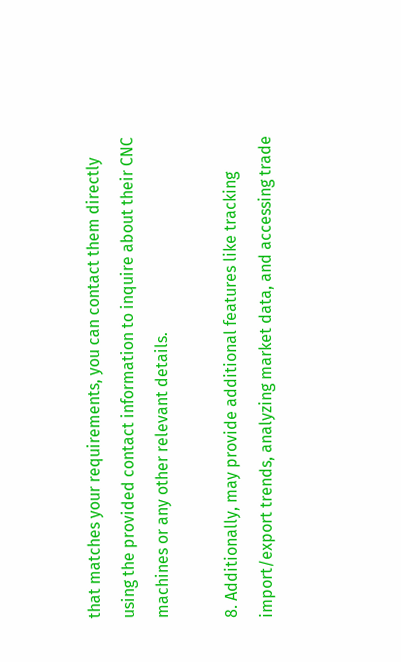that matches your requirements, you can contact them directly using the provided contact information to inquire about their CNC machines or any other relevant details.

8. Additionally, may provide additional features like tracking import/export trends, analyzing market data, and accessing trade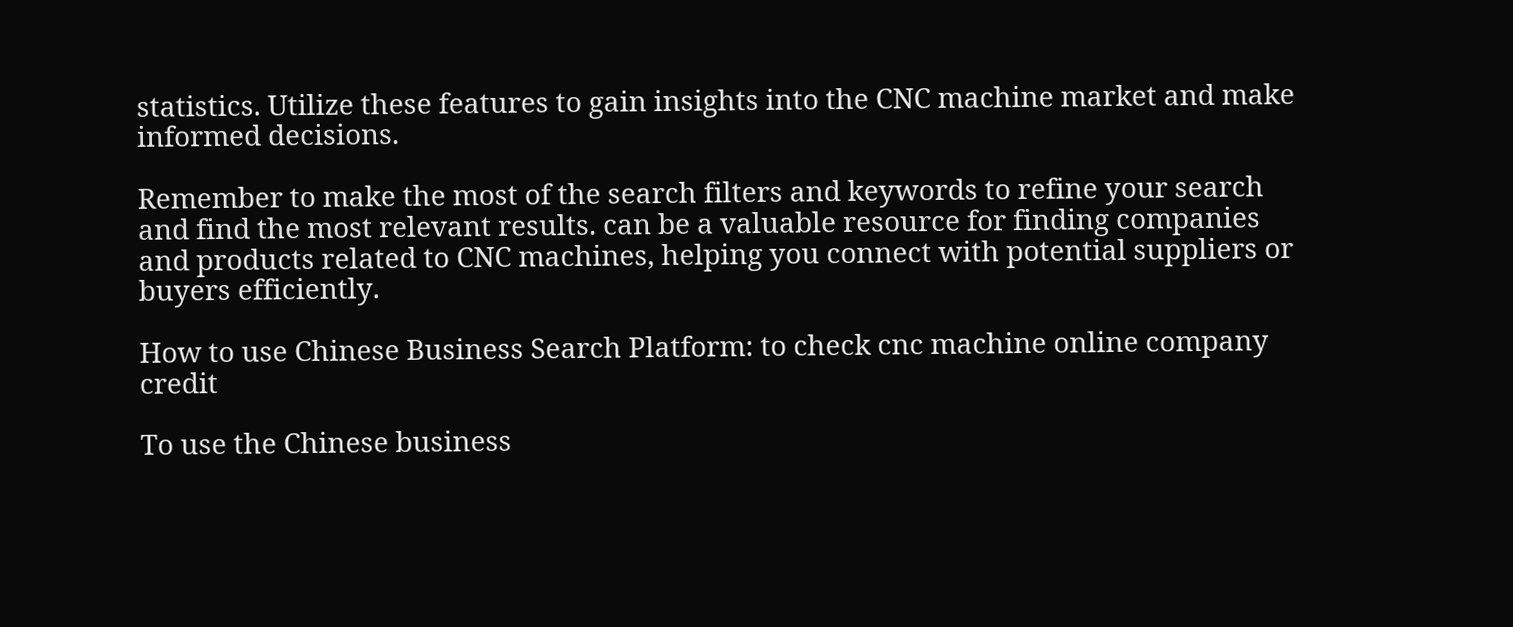statistics. Utilize these features to gain insights into the CNC machine market and make informed decisions.

Remember to make the most of the search filters and keywords to refine your search and find the most relevant results. can be a valuable resource for finding companies and products related to CNC machines, helping you connect with potential suppliers or buyers efficiently.

How to use Chinese Business Search Platform: to check cnc machine online company credit

To use the Chinese business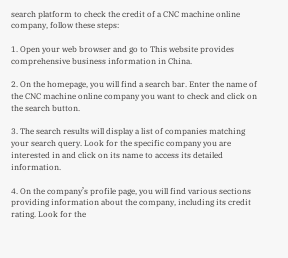search platform to check the credit of a CNC machine online company, follow these steps:

1. Open your web browser and go to This website provides comprehensive business information in China.

2. On the homepage, you will find a search bar. Enter the name of the CNC machine online company you want to check and click on the search button.

3. The search results will display a list of companies matching your search query. Look for the specific company you are interested in and click on its name to access its detailed information.

4. On the company’s profile page, you will find various sections providing information about the company, including its credit rating. Look for the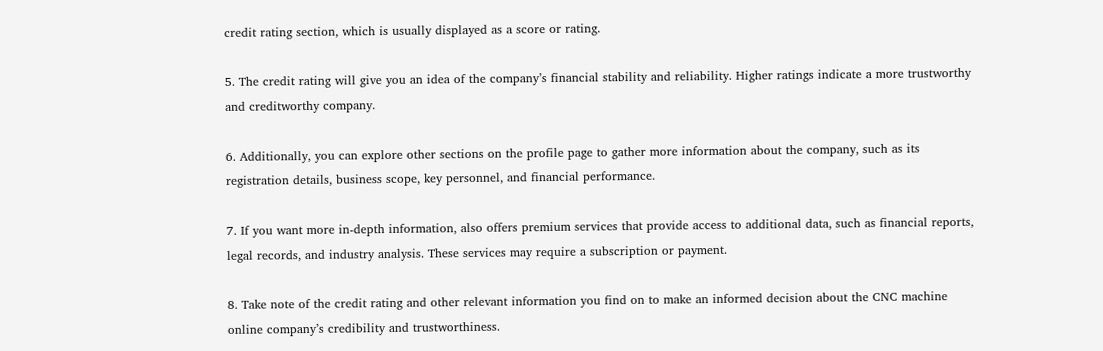credit rating section, which is usually displayed as a score or rating.

5. The credit rating will give you an idea of the company’s financial stability and reliability. Higher ratings indicate a more trustworthy and creditworthy company.

6. Additionally, you can explore other sections on the profile page to gather more information about the company, such as its registration details, business scope, key personnel, and financial performance.

7. If you want more in-depth information, also offers premium services that provide access to additional data, such as financial reports, legal records, and industry analysis. These services may require a subscription or payment.

8. Take note of the credit rating and other relevant information you find on to make an informed decision about the CNC machine online company’s credibility and trustworthiness.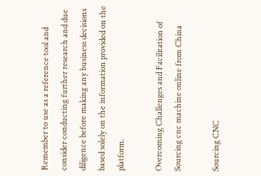Remember to use as a reference tool and consider conducting further research and due diligence before making any business decisions based solely on the information provided on the platform.

Overcoming Challenges and Facilitation of Sourcing cnc machine online from China

Sourcing CNC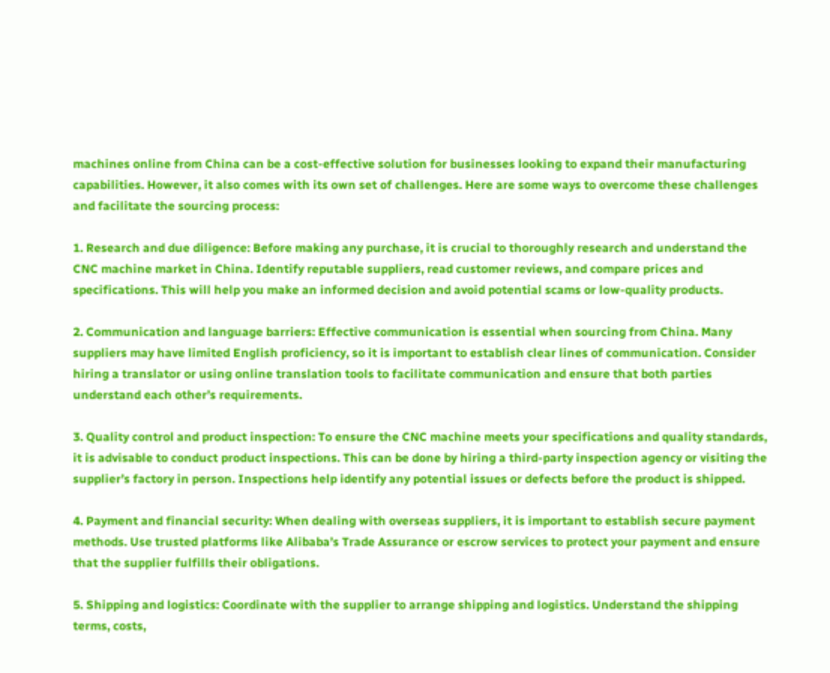machines online from China can be a cost-effective solution for businesses looking to expand their manufacturing capabilities. However, it also comes with its own set of challenges. Here are some ways to overcome these challenges and facilitate the sourcing process:

1. Research and due diligence: Before making any purchase, it is crucial to thoroughly research and understand the CNC machine market in China. Identify reputable suppliers, read customer reviews, and compare prices and specifications. This will help you make an informed decision and avoid potential scams or low-quality products.

2. Communication and language barriers: Effective communication is essential when sourcing from China. Many suppliers may have limited English proficiency, so it is important to establish clear lines of communication. Consider hiring a translator or using online translation tools to facilitate communication and ensure that both parties understand each other’s requirements.

3. Quality control and product inspection: To ensure the CNC machine meets your specifications and quality standards, it is advisable to conduct product inspections. This can be done by hiring a third-party inspection agency or visiting the supplier’s factory in person. Inspections help identify any potential issues or defects before the product is shipped.

4. Payment and financial security: When dealing with overseas suppliers, it is important to establish secure payment methods. Use trusted platforms like Alibaba’s Trade Assurance or escrow services to protect your payment and ensure that the supplier fulfills their obligations.

5. Shipping and logistics: Coordinate with the supplier to arrange shipping and logistics. Understand the shipping terms, costs,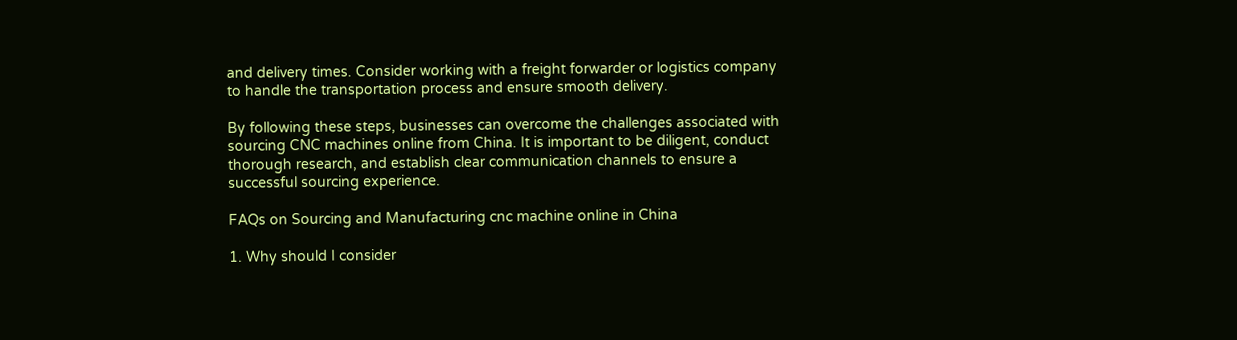and delivery times. Consider working with a freight forwarder or logistics company to handle the transportation process and ensure smooth delivery.

By following these steps, businesses can overcome the challenges associated with sourcing CNC machines online from China. It is important to be diligent, conduct thorough research, and establish clear communication channels to ensure a successful sourcing experience.

FAQs on Sourcing and Manufacturing cnc machine online in China

1. Why should I consider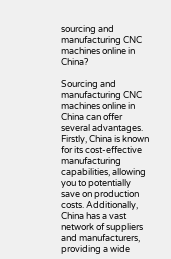sourcing and manufacturing CNC machines online in China?

Sourcing and manufacturing CNC machines online in China can offer several advantages. Firstly, China is known for its cost-effective manufacturing capabilities, allowing you to potentially save on production costs. Additionally, China has a vast network of suppliers and manufacturers, providing a wide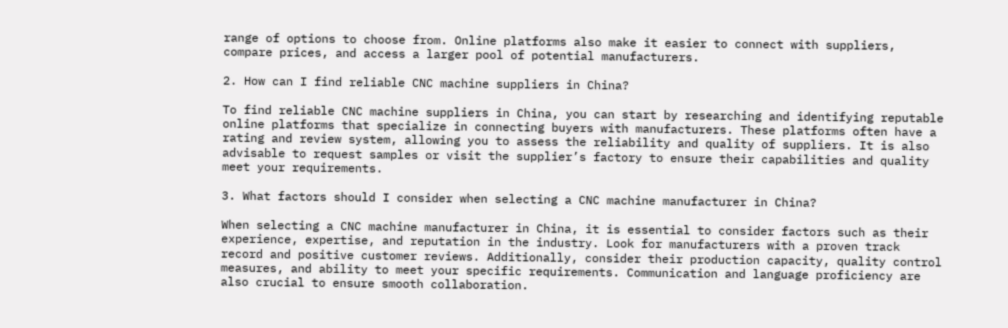range of options to choose from. Online platforms also make it easier to connect with suppliers, compare prices, and access a larger pool of potential manufacturers.

2. How can I find reliable CNC machine suppliers in China?

To find reliable CNC machine suppliers in China, you can start by researching and identifying reputable online platforms that specialize in connecting buyers with manufacturers. These platforms often have a rating and review system, allowing you to assess the reliability and quality of suppliers. It is also advisable to request samples or visit the supplier’s factory to ensure their capabilities and quality meet your requirements.

3. What factors should I consider when selecting a CNC machine manufacturer in China?

When selecting a CNC machine manufacturer in China, it is essential to consider factors such as their experience, expertise, and reputation in the industry. Look for manufacturers with a proven track record and positive customer reviews. Additionally, consider their production capacity, quality control measures, and ability to meet your specific requirements. Communication and language proficiency are also crucial to ensure smooth collaboration.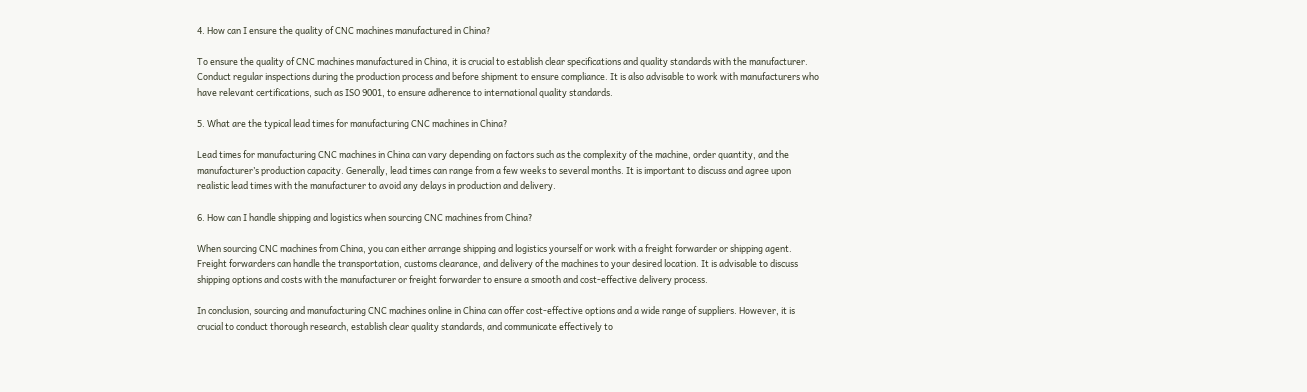4. How can I ensure the quality of CNC machines manufactured in China?

To ensure the quality of CNC machines manufactured in China, it is crucial to establish clear specifications and quality standards with the manufacturer. Conduct regular inspections during the production process and before shipment to ensure compliance. It is also advisable to work with manufacturers who have relevant certifications, such as ISO 9001, to ensure adherence to international quality standards.

5. What are the typical lead times for manufacturing CNC machines in China?

Lead times for manufacturing CNC machines in China can vary depending on factors such as the complexity of the machine, order quantity, and the manufacturer’s production capacity. Generally, lead times can range from a few weeks to several months. It is important to discuss and agree upon realistic lead times with the manufacturer to avoid any delays in production and delivery.

6. How can I handle shipping and logistics when sourcing CNC machines from China?

When sourcing CNC machines from China, you can either arrange shipping and logistics yourself or work with a freight forwarder or shipping agent. Freight forwarders can handle the transportation, customs clearance, and delivery of the machines to your desired location. It is advisable to discuss shipping options and costs with the manufacturer or freight forwarder to ensure a smooth and cost-effective delivery process.

In conclusion, sourcing and manufacturing CNC machines online in China can offer cost-effective options and a wide range of suppliers. However, it is crucial to conduct thorough research, establish clear quality standards, and communicate effectively to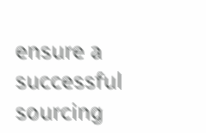ensure a successful sourcing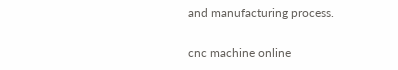and manufacturing process.

cnc machine online